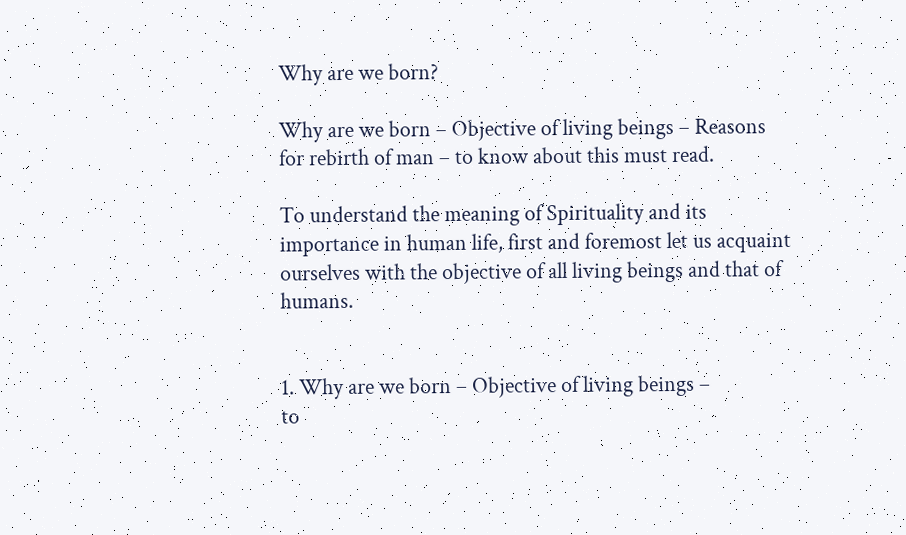Why are we born?

Why are we born – Objective of living beings – Reasons for rebirth of man – to know about this must read.

To understand the meaning of Spirituality and its importance in human life, first and foremost let us acquaint ourselves with the objective of all living beings and that of humans.


1. Why are we born – Objective of living beings –
to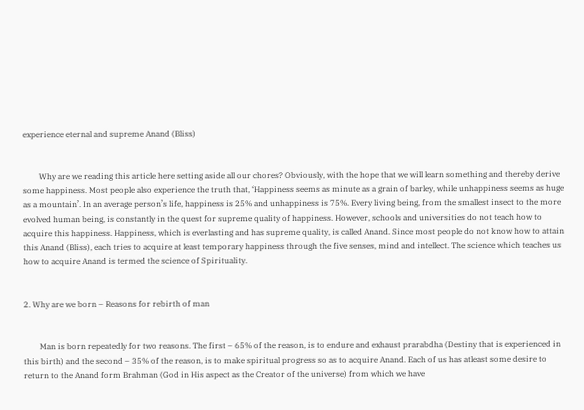experience eternal and supreme Anand (Bliss)


        Why are we reading this article here setting aside all our chores? Obviously, with the hope that we will learn something and thereby derive some happiness. Most people also experience the truth that, ‘Happiness seems as minute as a grain of barley, while unhappiness seems as huge as a mountain’. In an average person’s life, happiness is 25% and unhappiness is 75%. Every living being, from the smallest insect to the more evolved human being, is constantly in the quest for supreme quality of happiness. However, schools and universities do not teach how to acquire this happiness. Happiness, which is everlasting and has supreme quality, is called Anand. Since most people do not know how to attain this Anand (Bliss), each tries to acquire at least temporary happiness through the five senses, mind and intellect. The science which teaches us how to acquire Anand is termed the science of Spirituality.


2. Why are we born – Reasons for rebirth of man


        Man is born repeatedly for two reasons. The first – 65% of the reason, is to endure and exhaust prarabdha (Destiny that is experienced in this birth) and the second – 35% of the reason, is to make spiritual progress so as to acquire Anand. Each of us has atleast some desire to return to the Anand form Brahman (God in His aspect as the Creator of the universe) from which we have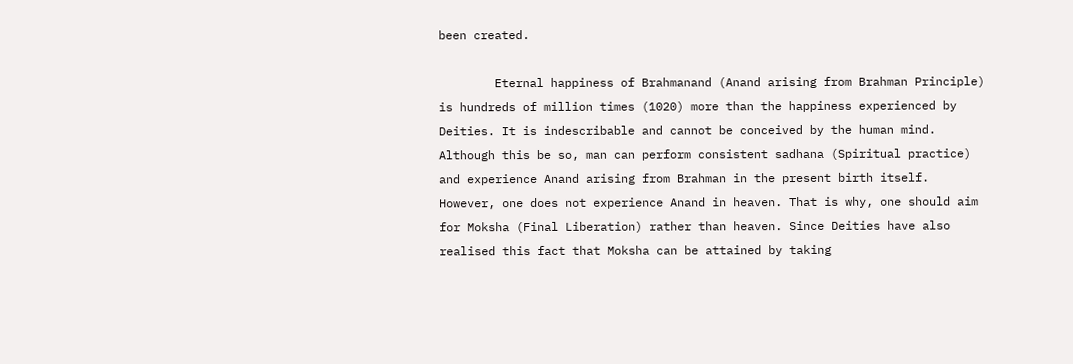been created.

        Eternal happiness of Brahmanand (Anand arising from Brahman Principle) is hundreds of million times (1020) more than the happiness experienced by Deities. It is indescribable and cannot be conceived by the human mind. Although this be so, man can perform consistent sadhana (Spiritual practice) and experience Anand arising from Brahman in the present birth itself. However, one does not experience Anand in heaven. That is why, one should aim for Moksha (Final Liberation) rather than heaven. Since Deities have also realised this fact that Moksha can be attained by taking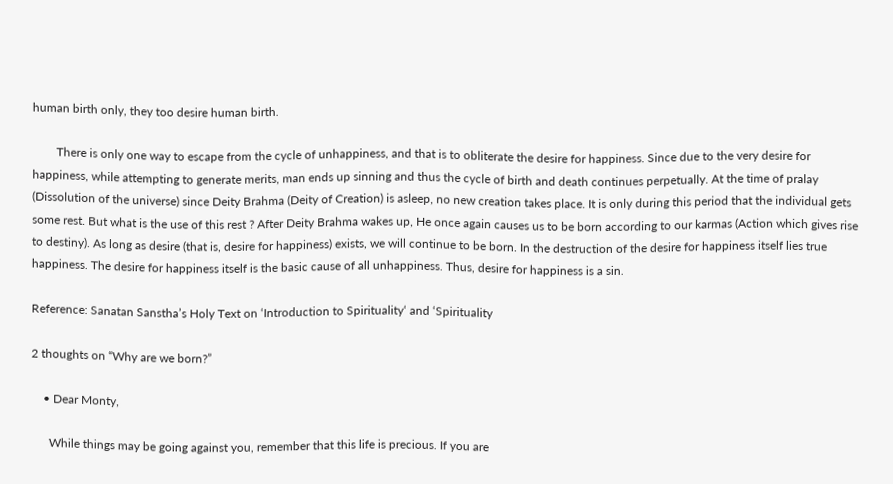human birth only, they too desire human birth.

        There is only one way to escape from the cycle of unhappiness, and that is to obliterate the desire for happiness. Since due to the very desire for happiness, while attempting to generate merits, man ends up sinning and thus the cycle of birth and death continues perpetually. At the time of pralay (Dissolution of the universe) since Deity Brahma (Deity of Creation) is asleep, no new creation takes place. It is only during this period that the individual gets some rest. But what is the use of this rest ? After Deity Brahma wakes up, He once again causes us to be born according to our karmas (Action which gives rise to destiny). As long as desire (that is, desire for happiness) exists, we will continue to be born. In the destruction of the desire for happiness itself lies true happiness. The desire for happiness itself is the basic cause of all unhappiness. Thus, desire for happiness is a sin.

Reference: Sanatan Sanstha’s Holy Text on ‘Introduction to Spirituality‘ and ‘Spirituality

2 thoughts on “Why are we born?”

    • Dear Monty,

      While things may be going against you, remember that this life is precious. If you are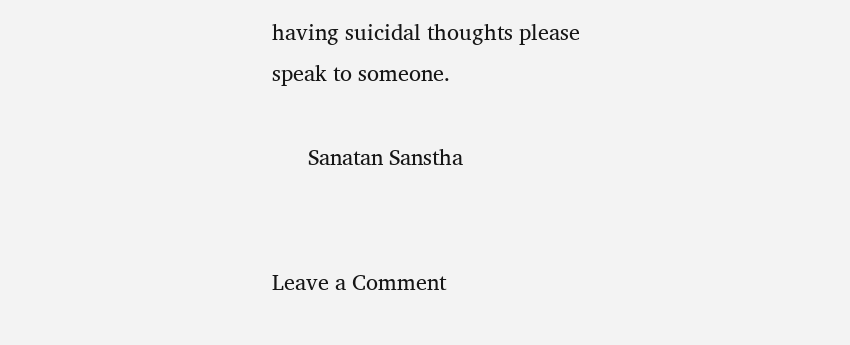having suicidal thoughts please speak to someone.

      Sanatan Sanstha


Leave a Comment